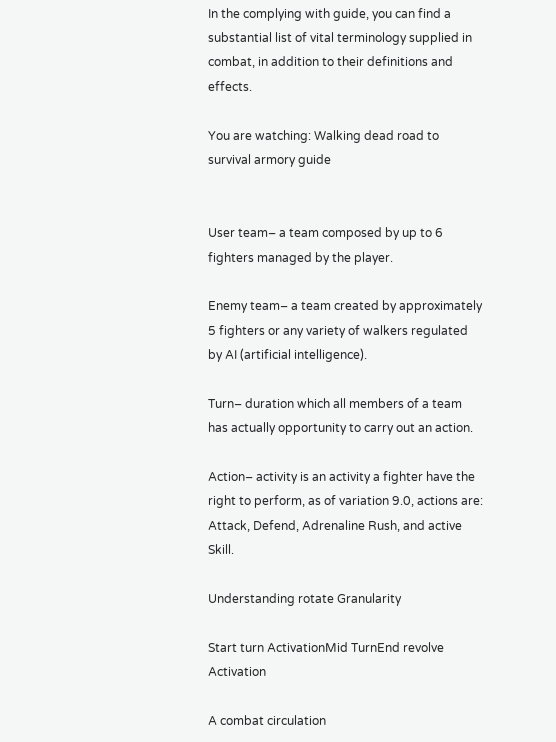In the complying with guide, you can find a substantial list of vital terminology supplied in combat, in addition to their definitions and effects.

You are watching: Walking dead road to survival armory guide


User team– a team composed by up to 6 fighters managed by the player.

Enemy team– a team created by approximately 5 fighters or any variety of walkers regulated by AI (artificial intelligence).

Turn– duration which all members of a team has actually opportunity to carry out an action.

Action– activity is an activity a fighter have the right to perform, as of variation 9.0, actions are: Attack, Defend, Adrenaline Rush, and active Skill.

Understanding rotate Granularity

Start turn ActivationMid TurnEnd revolve Activation

A combat circulation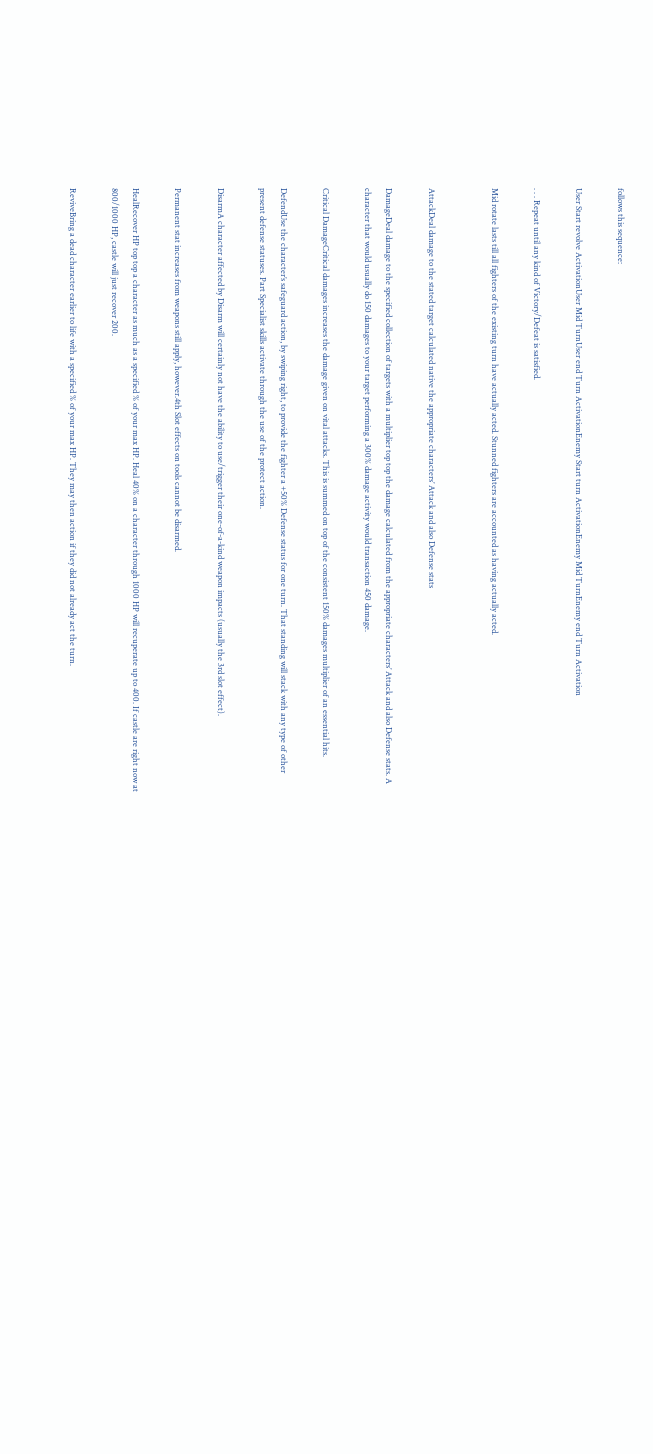follows this sequence:

User Start revolve ActivationUser Mid TurnUser end Turn ActivationEnemy Start turn ActivationEnemy Mid TurnEnemy end Turn Activation

. . . Repeat until any kind of Victory/Defeat is satisfied.

Mid rotate lasts till all fighters of the existing turn have actually acted. Stunned fighters are accounted as having actually acted.


AttackDeal damage to the stated target calculated native the appropriate characters’ Attack and also Defense stats

DamageDeal damage to the specified collection of targets with a multiplier top top the damage calculated from the appropriate characters’ Attack and also Defense stats. A character that would usually do 150 damages to your target performing a 300% damage activity would transaction 450 damage.

Critical DamageCritical damages increases the damage given on vital attacks. This is summed on top of the consistent 150% damages multiplier of an essential hits.

DefendUse the character’s safeguard action, by swiping right, to provide the fighter a +50% Defense status for one turn. That standing will stack with any type of other present defense statuses. Part Specialist skills activate through the use of the protect action.

DisarmA character affected by Disarm will certainly not have the ability to use/trigger their one-of-a-kind weapon impacts (usually the 3rd slot effect).

Permanent stat increases from weapons still apply, however.4th Slot effects on tools cannot be disarmed.

HealRecover HP top top a character as much as a specified % of your max HP. Heal 40% on a character through 1000 HP will recuperate up to 400. If castle are right now at 800/1000 HP, castle will just recover 200.

ReviveBring a dead character earlier to life with a specified % of your max HP. They may then action if they did not already act the turn.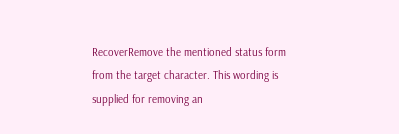RecoverRemove the mentioned status form from the target character. This wording is supplied for removing an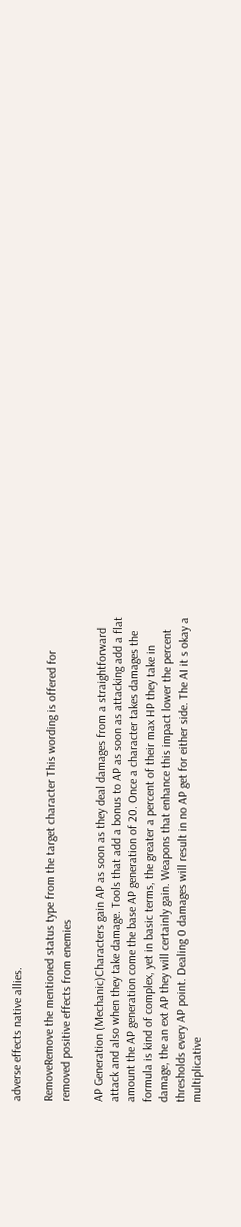adverse effects native allies.

RemoveRemove the mentioned status type from the target character This wording is offered for removed positive effects from enemies

AP Generation (Mechanic)Characters gain AP as soon as they deal damages from a straightforward attack and also when they take damage. Tools that add a bonus to AP as soon as attacking add a flat amount the AP generation come the base AP generation of 20. Once a character takes damages the formula is kind of complex, yet in basic terms, the greater a percent of their max HP they take in damage, the an ext AP they will certainly gain. Weapons that enhance this impact lower the percent thresholds every AP point. Dealing 0 damages will result in no AP get for either side. The AI it s okay a multiplicative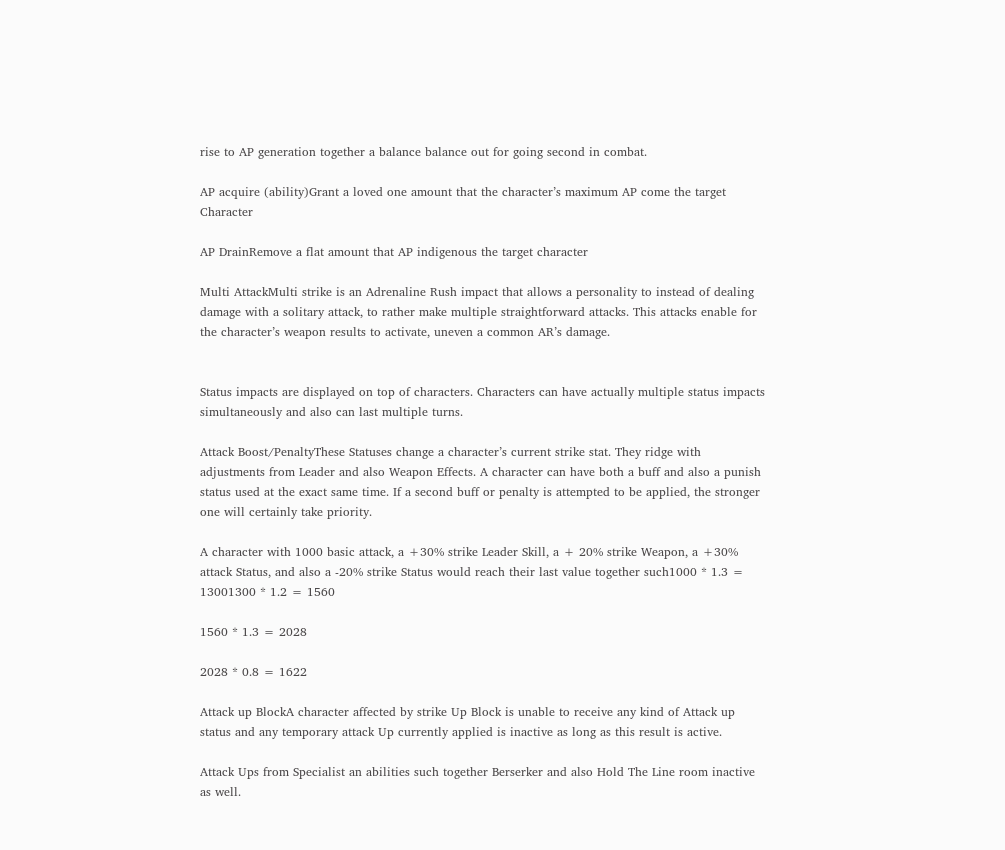rise to AP generation together a balance balance out for going second in combat.

AP acquire (ability)Grant a loved one amount that the character’s maximum AP come the target Character

AP DrainRemove a flat amount that AP indigenous the target character

Multi AttackMulti strike is an Adrenaline Rush impact that allows a personality to instead of dealing damage with a solitary attack, to rather make multiple straightforward attacks. This attacks enable for the character’s weapon results to activate, uneven a common AR’s damage.


Status impacts are displayed on top of characters. Characters can have actually multiple status impacts simultaneously and also can last multiple turns.

Attack Boost/PenaltyThese Statuses change a character’s current strike stat. They ridge with adjustments from Leader and also Weapon Effects. A character can have both a buff and also a punish status used at the exact same time. If a second buff or penalty is attempted to be applied, the stronger one will certainly take priority.

A character with 1000 basic attack, a +30% strike Leader Skill, a + 20% strike Weapon, a +30% attack Status, and also a -20% strike Status would reach their last value together such1000 * 1.3 = 13001300 * 1.2 = 1560

1560 * 1.3 = 2028

2028 * 0.8 = 1622

Attack up BlockA character affected by strike Up Block is unable to receive any kind of Attack up status and any temporary attack Up currently applied is inactive as long as this result is active.

Attack Ups from Specialist an abilities such together Berserker and also Hold The Line room inactive as well.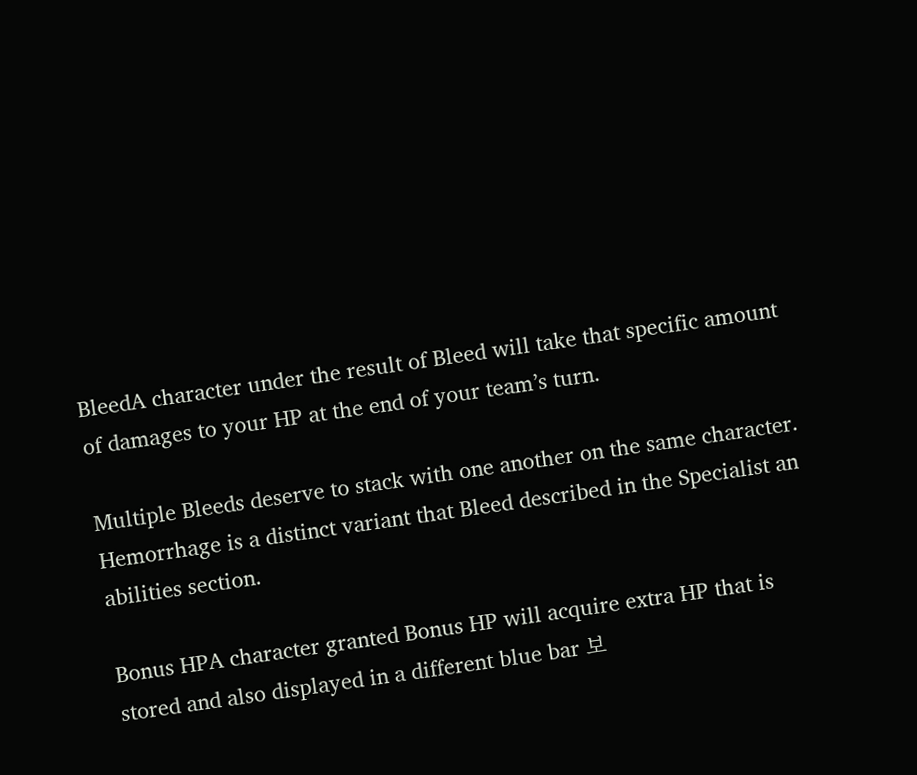BleedA character under the result of Bleed will take that specific amount of damages to your HP at the end of your team’s turn.

Multiple Bleeds deserve to stack with one another on the same character. Hemorrhage is a distinct variant that Bleed described in the Specialist an abilities section.

Bonus HPA character granted Bonus HP will acquire extra HP that is stored and also displayed in a different blue bar 보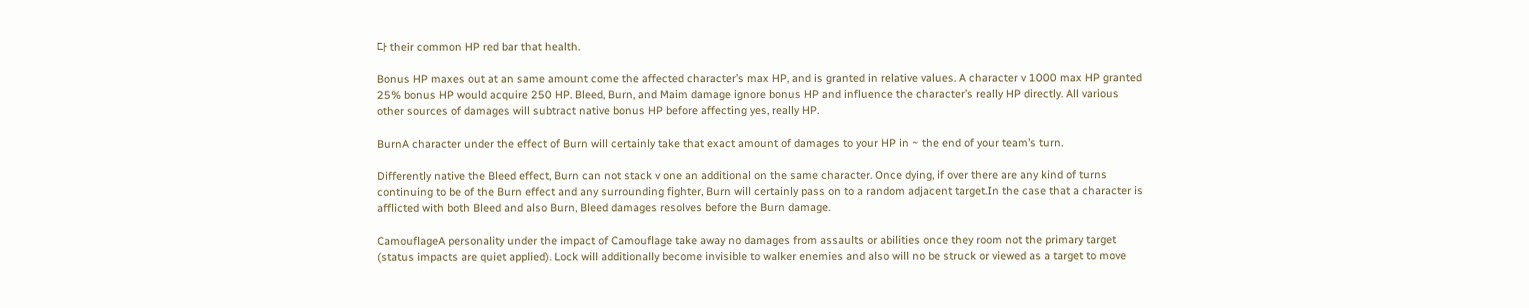다 their common HP red bar that health.

Bonus HP maxes out at an same amount come the affected character’s max HP, and is granted in relative values. A character v 1000 max HP granted 25% bonus HP would acquire 250 HP. Bleed, Burn, and Maim damage ignore bonus HP and influence the character’s really HP directly. All various other sources of damages will subtract native bonus HP before affecting yes, really HP.

BurnA character under the effect of Burn will certainly take that exact amount of damages to your HP in ~ the end of your team’s turn.

Differently native the Bleed effect, Burn can not stack v one an additional on the same character. Once dying, if over there are any kind of turns continuing to be of the Burn effect and any surrounding fighter, Burn will certainly pass on to a random adjacent target.In the case that a character is afflicted with both Bleed and also Burn, Bleed damages resolves before the Burn damage.

CamouflageA personality under the impact of Camouflage take away no damages from assaults or abilities once they room not the primary target (status impacts are quiet applied). Lock will additionally become invisible to walker enemies and also will no be struck or viewed as a target to move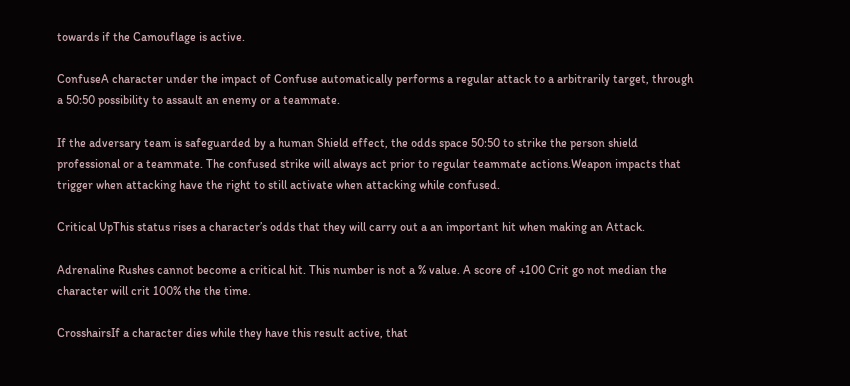towards if the Camouflage is active.

ConfuseA character under the impact of Confuse automatically performs a regular attack to a arbitrarily target, through a 50:50 possibility to assault an enemy or a teammate.

If the adversary team is safeguarded by a human Shield effect, the odds space 50:50 to strike the person shield professional or a teammate. The confused strike will always act prior to regular teammate actions.Weapon impacts that trigger when attacking have the right to still activate when attacking while confused.

Critical UpThis status rises a character’s odds that they will carry out a an important hit when making an Attack.

Adrenaline Rushes cannot become a critical hit. This number is not a % value. A score of +100 Crit go not median the character will crit 100% the the time.

CrosshairsIf a character dies while they have this result active, that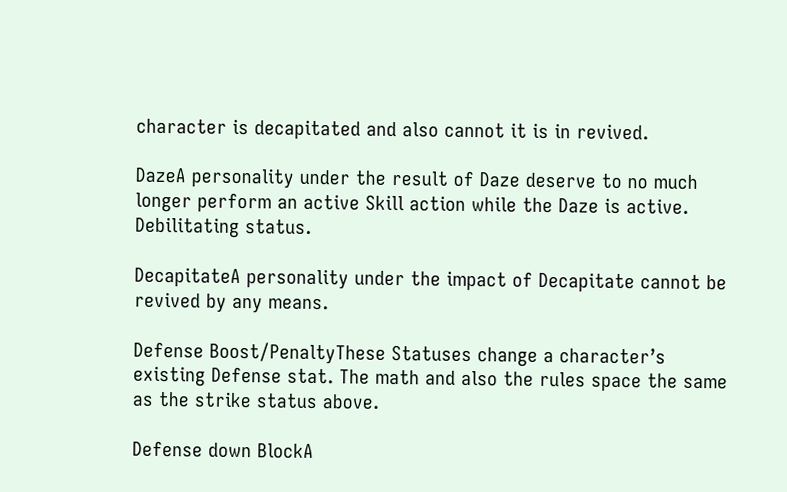character is decapitated and also cannot it is in revived.

DazeA personality under the result of Daze deserve to no much longer perform an active Skill action while the Daze is active. Debilitating status.

DecapitateA personality under the impact of Decapitate cannot be revived by any means.

Defense Boost/PenaltyThese Statuses change a character’s existing Defense stat. The math and also the rules space the same as the strike status above.

Defense down BlockA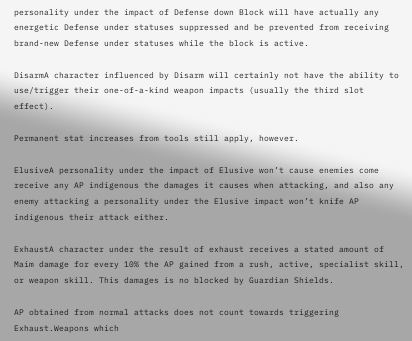personality under the impact of Defense down Block will have actually any energetic Defense under statuses suppressed and be prevented from receiving brand-new Defense under statuses while the block is active.

DisarmA character influenced by Disarm will certainly not have the ability to use/trigger their one-of-a-kind weapon impacts (usually the third slot effect).

Permanent stat increases from tools still apply, however.

ElusiveA personality under the impact of Elusive won’t cause enemies come receive any AP indigenous the damages it causes when attacking, and also any enemy attacking a personality under the Elusive impact won’t knife AP indigenous their attack either.

ExhaustA character under the result of exhaust receives a stated amount of Maim damage for every 10% the AP gained from a rush, active, specialist skill, or weapon skill. This damages is no blocked by Guardian Shields.

AP obtained from normal attacks does not count towards triggering Exhaust.Weapons which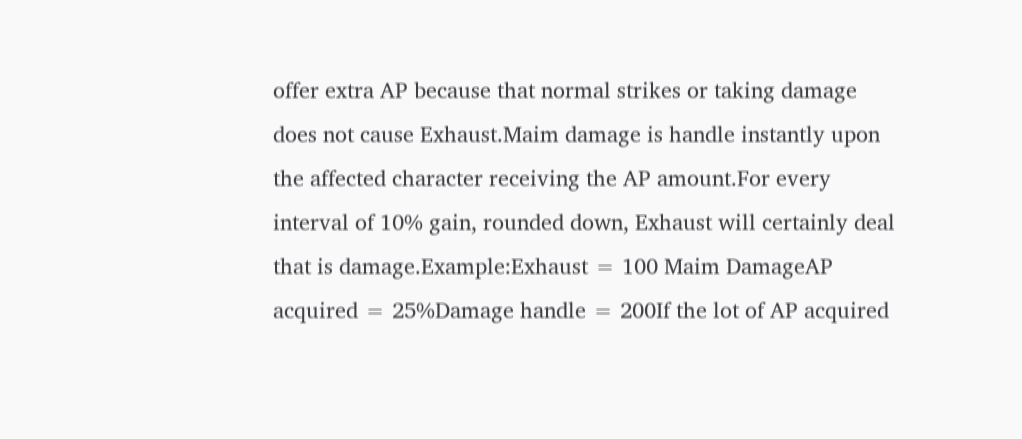offer extra AP because that normal strikes or taking damage does not cause Exhaust.Maim damage is handle instantly upon the affected character receiving the AP amount.For every interval of 10% gain, rounded down, Exhaust will certainly deal that is damage.Example:Exhaust = 100 Maim DamageAP acquired = 25%Damage handle = 200If the lot of AP acquired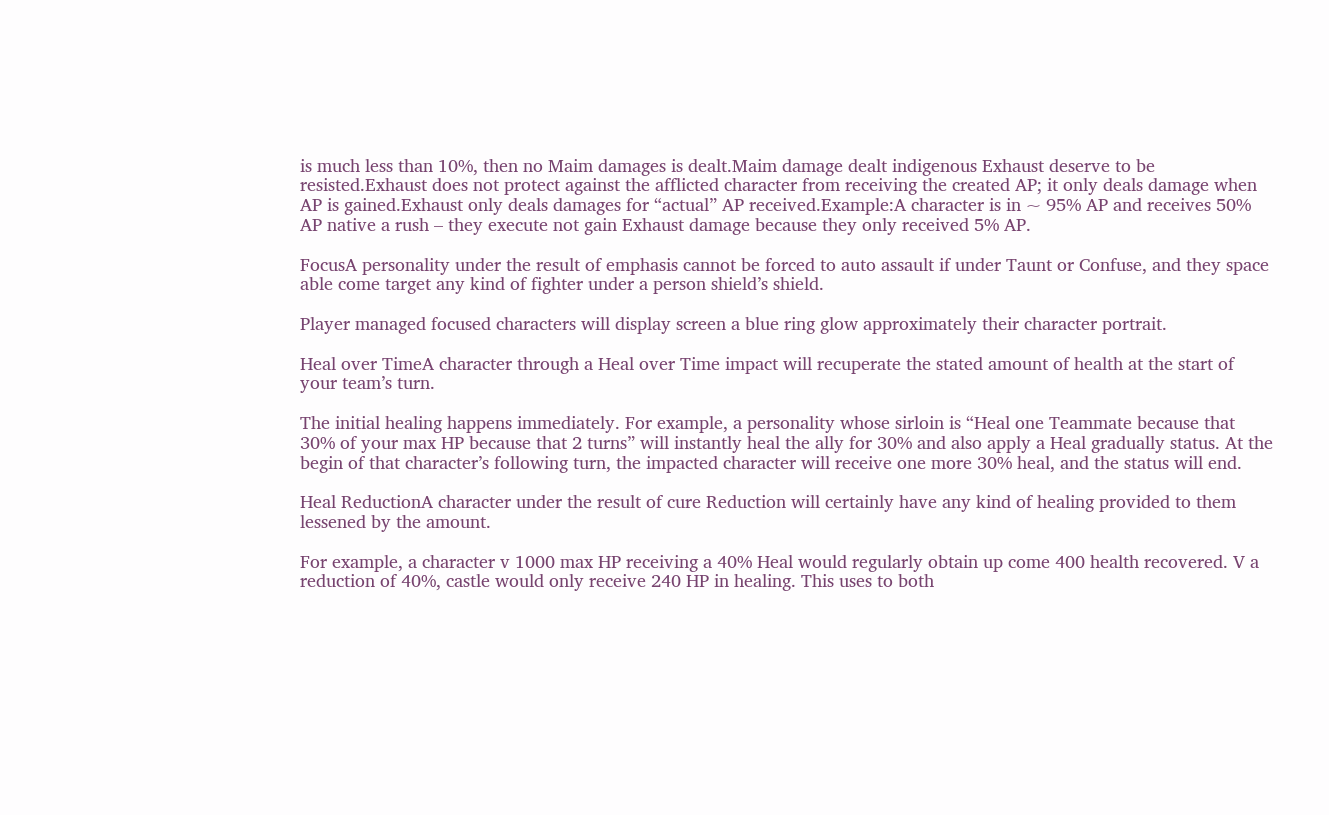is much less than 10%, then no Maim damages is dealt.Maim damage dealt indigenous Exhaust deserve to be resisted.Exhaust does not protect against the afflicted character from receiving the created AP; it only deals damage when AP is gained.Exhaust only deals damages for “actual” AP received.Example:A character is in ~ 95% AP and receives 50% AP native a rush – they execute not gain Exhaust damage because they only received 5% AP.

FocusA personality under the result of emphasis cannot be forced to auto assault if under Taunt or Confuse, and they space able come target any kind of fighter under a person shield’s shield.

Player managed focused characters will display screen a blue ring glow approximately their character portrait.

Heal over TimeA character through a Heal over Time impact will recuperate the stated amount of health at the start of your team’s turn.

The initial healing happens immediately. For example, a personality whose sirloin is “Heal one Teammate because that 30% of your max HP because that 2 turns” will instantly heal the ally for 30% and also apply a Heal gradually status. At the begin of that character’s following turn, the impacted character will receive one more 30% heal, and the status will end.

Heal ReductionA character under the result of cure Reduction will certainly have any kind of healing provided to them lessened by the amount.

For example, a character v 1000 max HP receiving a 40% Heal would regularly obtain up come 400 health recovered. V a reduction of 40%, castle would only receive 240 HP in healing. This uses to both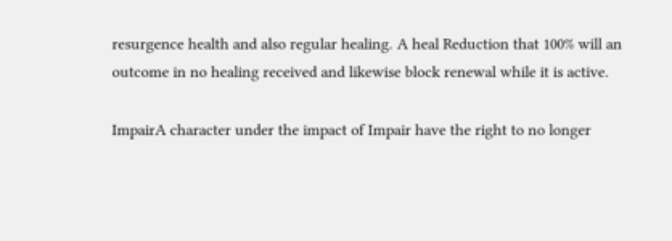resurgence health and also regular healing. A heal Reduction that 100% will an outcome in no healing received and likewise block renewal while it is active.

ImpairA character under the impact of Impair have the right to no longer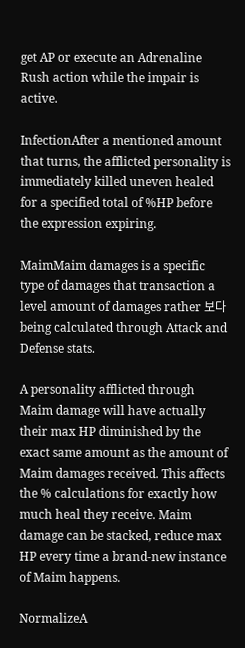get AP or execute an Adrenaline Rush action while the impair is active.

InfectionAfter a mentioned amount that turns, the afflicted personality is immediately killed uneven healed for a specified total of %HP before the expression expiring.

MaimMaim damages is a specific type of damages that transaction a level amount of damages rather 보다 being calculated through Attack and Defense stats.

A personality afflicted through Maim damage will have actually their max HP diminished by the exact same amount as the amount of Maim damages received. This affects the % calculations for exactly how much heal they receive. Maim damage can be stacked, reduce max HP every time a brand-new instance of Maim happens.

NormalizeA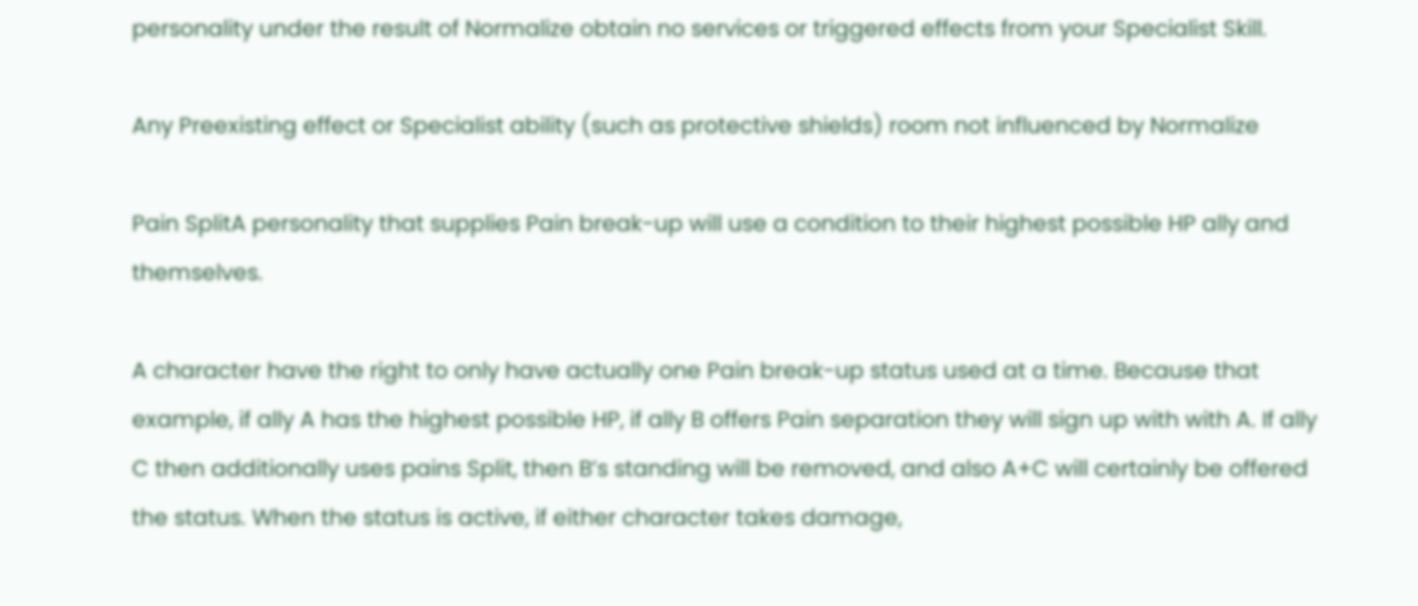personality under the result of Normalize obtain no services or triggered effects from your Specialist Skill.

Any Preexisting effect or Specialist ability (such as protective shields) room not influenced by Normalize

Pain SplitA personality that supplies Pain break-up will use a condition to their highest possible HP ally and themselves.

A character have the right to only have actually one Pain break-up status used at a time. Because that example, if ally A has the highest possible HP, if ally B offers Pain separation they will sign up with with A. If ally C then additionally uses pains Split, then B’s standing will be removed, and also A+C will certainly be offered the status. When the status is active, if either character takes damage,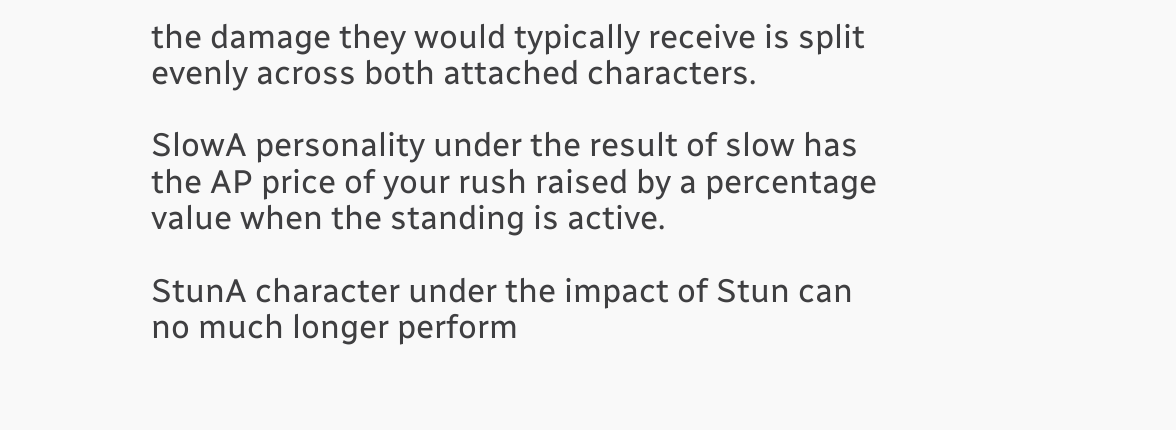the damage they would typically receive is split evenly across both attached characters.

SlowA personality under the result of slow has the AP price of your rush raised by a percentage value when the standing is active.

StunA character under the impact of Stun can no much longer perform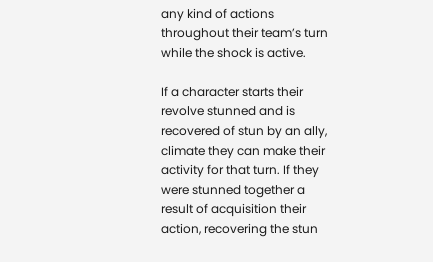any kind of actions throughout their team’s turn while the shock is active.

If a character starts their revolve stunned and is recovered of stun by an ally, climate they can make their activity for that turn. If they were stunned together a result of acquisition their action, recovering the stun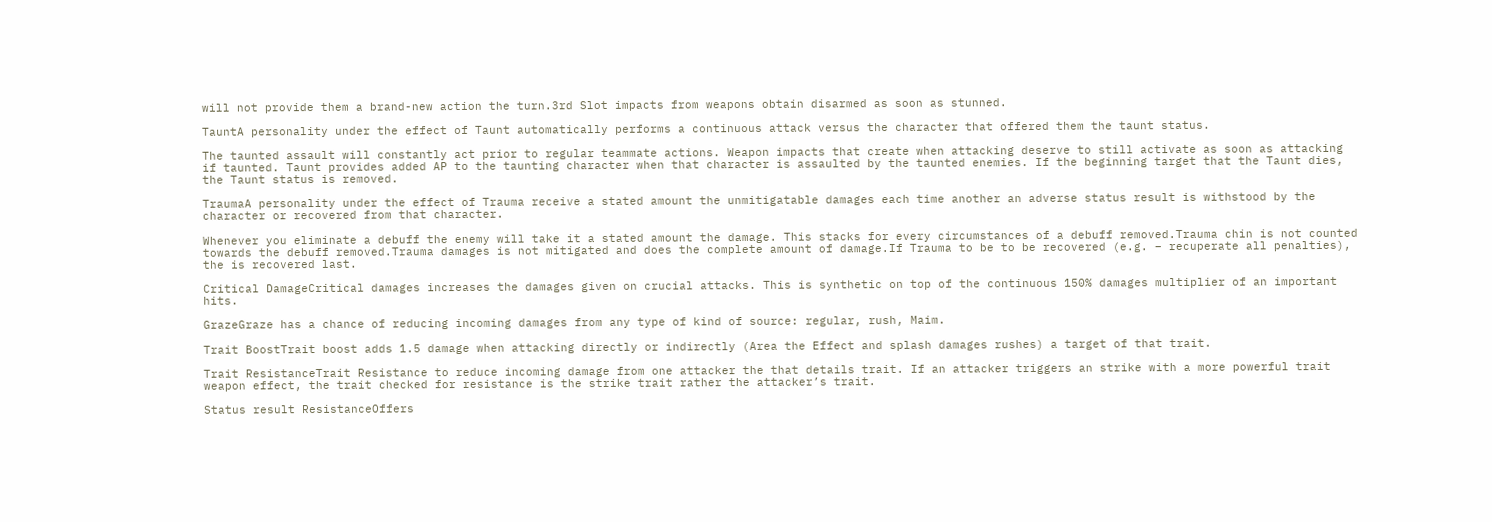will not provide them a brand-new action the turn.3rd Slot impacts from weapons obtain disarmed as soon as stunned.

TauntA personality under the effect of Taunt automatically performs a continuous attack versus the character that offered them the taunt status.

The taunted assault will constantly act prior to regular teammate actions. Weapon impacts that create when attacking deserve to still activate as soon as attacking if taunted. Taunt provides added AP to the taunting character when that character is assaulted by the taunted enemies. If the beginning target that the Taunt dies, the Taunt status is removed.

TraumaA personality under the effect of Trauma receive a stated amount the unmitigatable damages each time another an adverse status result is withstood by the character or recovered from that character.

Whenever you eliminate a debuff the enemy will take it a stated amount the damage. This stacks for every circumstances of a debuff removed.Trauma chin is not counted towards the debuff removed.Trauma damages is not mitigated and does the complete amount of damage.If Trauma to be to be recovered (e.g. – recuperate all penalties), the is recovered last.

Critical DamageCritical damages increases the damages given on crucial attacks. This is synthetic on top of the continuous 150% damages multiplier of an important hits.

GrazeGraze has a chance of reducing incoming damages from any type of kind of source: regular, rush, Maim.

Trait BoostTrait boost adds 1.5 damage when attacking directly or indirectly (Area the Effect and splash damages rushes) a target of that trait.

Trait ResistanceTrait Resistance to reduce incoming damage from one attacker the that details trait. If an attacker triggers an strike with a more powerful trait weapon effect, the trait checked for resistance is the strike trait rather the attacker’s trait.

Status result ResistanceOffers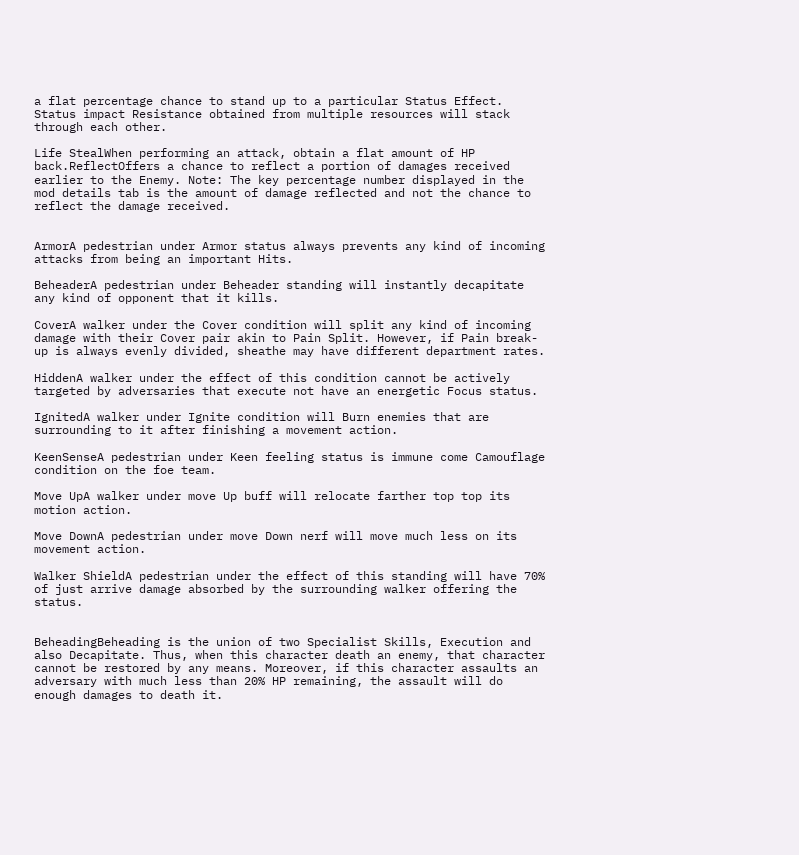a flat percentage chance to stand up to a particular Status Effect. Status impact Resistance obtained from multiple resources will stack through each other.

Life StealWhen performing an attack, obtain a flat amount of HP back.ReflectOffers a chance to reflect a portion of damages received earlier to the Enemy. Note: The key percentage number displayed in the mod details tab is the amount of damage reflected and not the chance to reflect the damage received.


ArmorA pedestrian under Armor status always prevents any kind of incoming attacks from being an important Hits.

BeheaderA pedestrian under Beheader standing will instantly decapitate any kind of opponent that it kills.

CoverA walker under the Cover condition will split any kind of incoming damage with their Cover pair akin to Pain Split. However, if Pain break-up is always evenly divided, sheathe may have different department rates.

HiddenA walker under the effect of this condition cannot be actively targeted by adversaries that execute not have an energetic Focus status.

IgnitedA walker under Ignite condition will Burn enemies that are surrounding to it after finishing a movement action.

KeenSenseA pedestrian under Keen feeling status is immune come Camouflage condition on the foe team.

Move UpA walker under move Up buff will relocate farther top top its motion action.

Move DownA pedestrian under move Down nerf will move much less on its movement action.

Walker ShieldA pedestrian under the effect of this standing will have 70% of just arrive damage absorbed by the surrounding walker offering the status.


BeheadingBeheading is the union of two Specialist Skills, Execution and also Decapitate. Thus, when this character death an enemy, that character cannot be restored by any means. Moreover, if this character assaults an adversary with much less than 20% HP remaining, the assault will do enough damages to death it.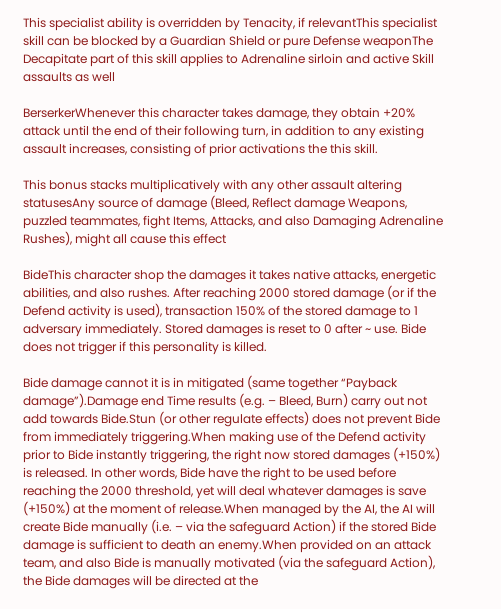This specialist ability is overridden by Tenacity, if relevantThis specialist skill can be blocked by a Guardian Shield or pure Defense weaponThe Decapitate part of this skill applies to Adrenaline sirloin and active Skill assaults as well

BerserkerWhenever this character takes damage, they obtain +20% attack until the end of their following turn, in addition to any existing assault increases, consisting of prior activations the this skill.

This bonus stacks multiplicatively with any other assault altering statusesAny source of damage (Bleed, Reflect damage Weapons, puzzled teammates, fight Items, Attacks, and also Damaging Adrenaline Rushes), might all cause this effect

BideThis character shop the damages it takes native attacks, energetic abilities, and also rushes. After reaching 2000 stored damage (or if the Defend activity is used), transaction 150% of the stored damage to 1 adversary immediately. Stored damages is reset to 0 after ~ use. Bide does not trigger if this personality is killed.

Bide damage cannot it is in mitigated (same together “Payback damage”).Damage end Time results (e.g. – Bleed, Burn) carry out not add towards Bide.Stun (or other regulate effects) does not prevent Bide from immediately triggering.When making use of the Defend activity prior to Bide instantly triggering, the right now stored damages (+150%) is released. In other words, Bide have the right to be used before reaching the 2000 threshold, yet will deal whatever damages is save (+150%) at the moment of release.When managed by the AI, the AI will create Bide manually (i.e. – via the safeguard Action) if the stored Bide damage is sufficient to death an enemy.When provided on an attack team, and also Bide is manually motivated (via the safeguard Action), the Bide damages will be directed at the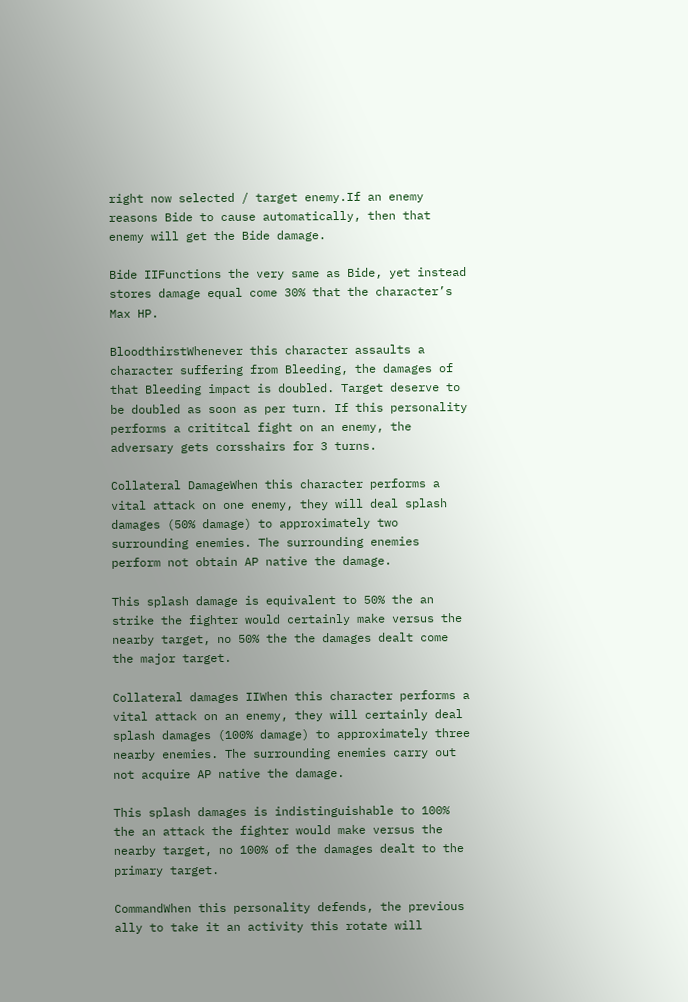right now selected / target enemy.If an enemy reasons Bide to cause automatically, then that enemy will get the Bide damage.

Bide IIFunctions the very same as Bide, yet instead stores damage equal come 30% that the character’s Max HP.

BloodthirstWhenever this character assaults a character suffering from Bleeding, the damages of that Bleeding impact is doubled. Target deserve to be doubled as soon as per turn. If this personality performs a crititcal fight on an enemy, the adversary gets corsshairs for 3 turns.

Collateral DamageWhen this character performs a vital attack on one enemy, they will deal splash damages (50% damage) to approximately two surrounding enemies. The surrounding enemies perform not obtain AP native the damage.

This splash damage is equivalent to 50% the an strike the fighter would certainly make versus the nearby target, no 50% the the damages dealt come the major target.

Collateral damages IIWhen this character performs a vital attack on an enemy, they will certainly deal splash damages (100% damage) to approximately three nearby enemies. The surrounding enemies carry out not acquire AP native the damage.

This splash damages is indistinguishable to 100% the an attack the fighter would make versus the nearby target, no 100% of the damages dealt to the primary target.

CommandWhen this personality defends, the previous ally to take it an activity this rotate will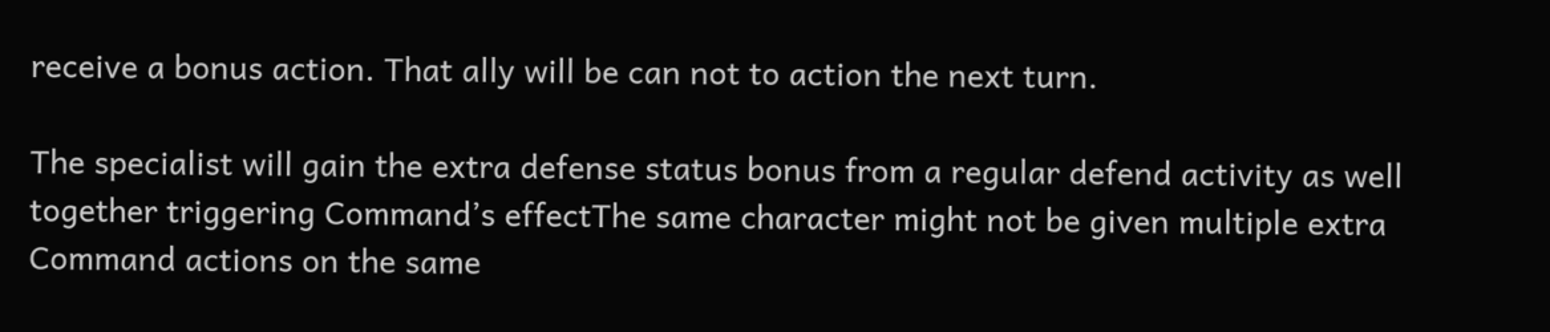receive a bonus action. That ally will be can not to action the next turn.

The specialist will gain the extra defense status bonus from a regular defend activity as well together triggering Command’s effectThe same character might not be given multiple extra Command actions on the same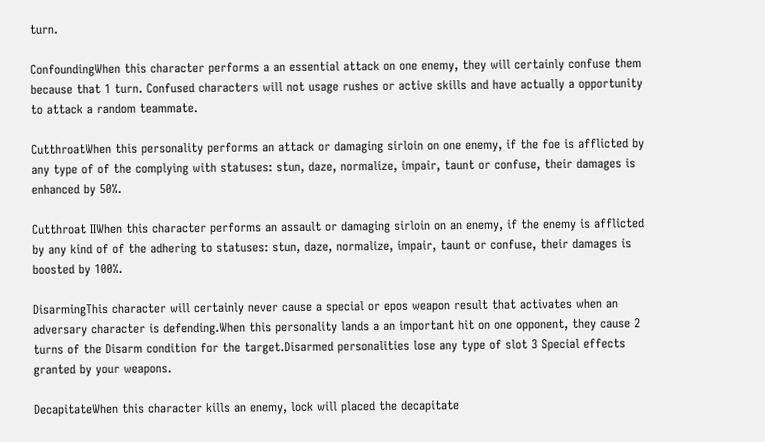turn.

ConfoundingWhen this character performs a an essential attack on one enemy, they will certainly confuse them because that 1 turn. Confused characters will not usage rushes or active skills and have actually a opportunity to attack a random teammate.

CutthroatWhen this personality performs an attack or damaging sirloin on one enemy, if the foe is afflicted by any type of of the complying with statuses: stun, daze, normalize, impair, taunt or confuse, their damages is enhanced by 50%.

Cutthroat IIWhen this character performs an assault or damaging sirloin on an enemy, if the enemy is afflicted by any kind of of the adhering to statuses: stun, daze, normalize, impair, taunt or confuse, their damages is boosted by 100%.

DisarmingThis character will certainly never cause a special or epos weapon result that activates when an adversary character is defending.When this personality lands a an important hit on one opponent, they cause 2 turns of the Disarm condition for the target.Disarmed personalities lose any type of slot 3 Special effects granted by your weapons.

DecapitateWhen this character kills an enemy, lock will placed the decapitate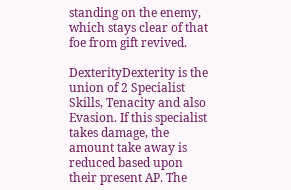standing on the enemy, which stays clear of that foe from gift revived.

DexterityDexterity is the union of 2 Specialist Skills, Tenacity and also Evasion. If this specialist takes damage, the amount take away is reduced based upon their present AP. The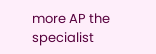more AP the specialist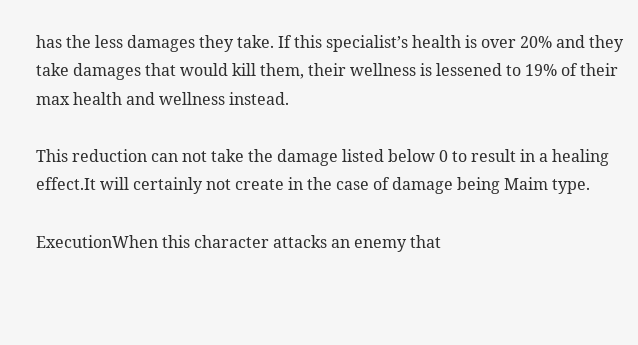has the less damages they take. If this specialist’s health is over 20% and they take damages that would kill them, their wellness is lessened to 19% of their max health and wellness instead.

This reduction can not take the damage listed below 0 to result in a healing effect.It will certainly not create in the case of damage being Maim type.

ExecutionWhen this character attacks an enemy that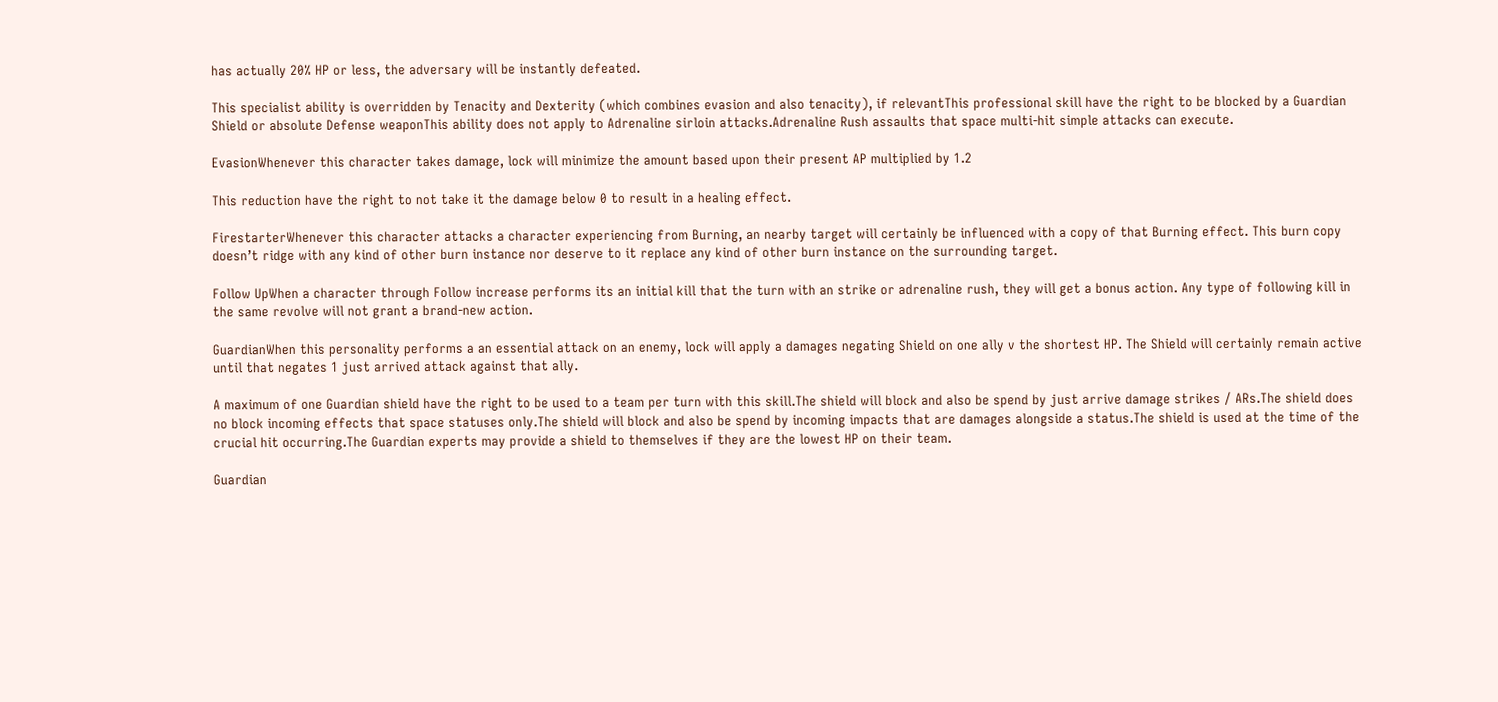has actually 20% HP or less, the adversary will be instantly defeated.

This specialist ability is overridden by Tenacity and Dexterity (which combines evasion and also tenacity), if relevantThis professional skill have the right to be blocked by a Guardian Shield or absolute Defense weaponThis ability does not apply to Adrenaline sirloin attacks.Adrenaline Rush assaults that space multi-hit simple attacks can execute.

EvasionWhenever this character takes damage, lock will minimize the amount based upon their present AP multiplied by 1.2

This reduction have the right to not take it the damage below 0 to result in a healing effect.

FirestarterWhenever this character attacks a character experiencing from Burning, an nearby target will certainly be influenced with a copy of that Burning effect. This burn copy doesn’t ridge with any kind of other burn instance nor deserve to it replace any kind of other burn instance on the surrounding target.

Follow UpWhen a character through Follow increase performs its an initial kill that the turn with an strike or adrenaline rush, they will get a bonus action. Any type of following kill in the same revolve will not grant a brand-new action.

GuardianWhen this personality performs a an essential attack on an enemy, lock will apply a damages negating Shield on one ally v the shortest HP. The Shield will certainly remain active until that negates 1 just arrived attack against that ally.

A maximum of one Guardian shield have the right to be used to a team per turn with this skill.The shield will block and also be spend by just arrive damage strikes / ARs.The shield does no block incoming effects that space statuses only.The shield will block and also be spend by incoming impacts that are damages alongside a status.The shield is used at the time of the crucial hit occurring.The Guardian experts may provide a shield to themselves if they are the lowest HP on their team.

Guardian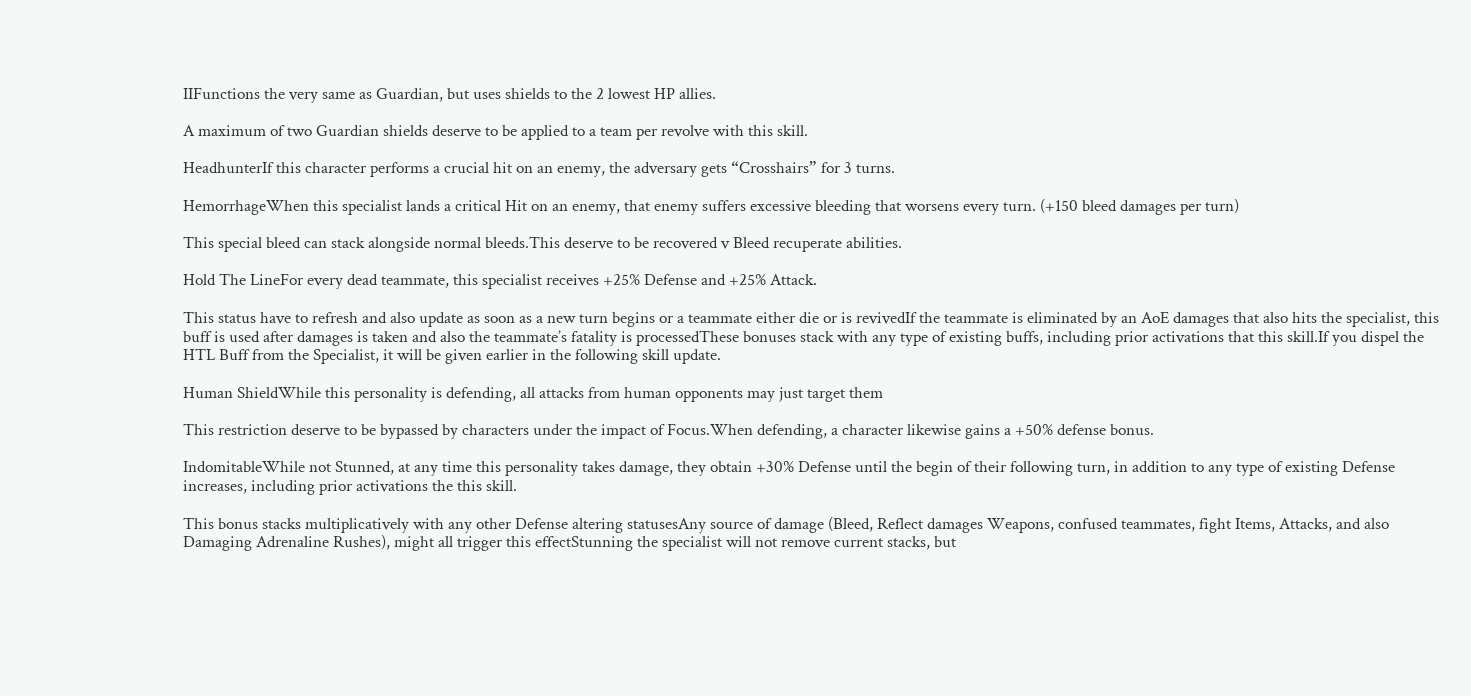IIFunctions the very same as Guardian, but uses shields to the 2 lowest HP allies.

A maximum of two Guardian shields deserve to be applied to a team per revolve with this skill.

HeadhunterIf this character performs a crucial hit on an enemy, the adversary gets “Crosshairs” for 3 turns.

HemorrhageWhen this specialist lands a critical Hit on an enemy, that enemy suffers excessive bleeding that worsens every turn. (+150 bleed damages per turn)

This special bleed can stack alongside normal bleeds.This deserve to be recovered v Bleed recuperate abilities.

Hold The LineFor every dead teammate, this specialist receives +25% Defense and +25% Attack.

This status have to refresh and also update as soon as a new turn begins or a teammate either die or is revivedIf the teammate is eliminated by an AoE damages that also hits the specialist, this buff is used after damages is taken and also the teammate’s fatality is processedThese bonuses stack with any type of existing buffs, including prior activations that this skill.If you dispel the HTL Buff from the Specialist, it will be given earlier in the following skill update.

Human ShieldWhile this personality is defending, all attacks from human opponents may just target them

This restriction deserve to be bypassed by characters under the impact of Focus.When defending, a character likewise gains a +50% defense bonus.

IndomitableWhile not Stunned, at any time this personality takes damage, they obtain +30% Defense until the begin of their following turn, in addition to any type of existing Defense increases, including prior activations the this skill.

This bonus stacks multiplicatively with any other Defense altering statusesAny source of damage (Bleed, Reflect damages Weapons, confused teammates, fight Items, Attacks, and also Damaging Adrenaline Rushes), might all trigger this effectStunning the specialist will not remove current stacks, but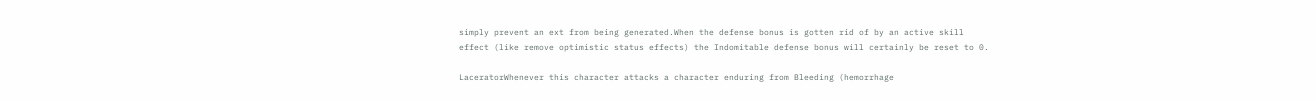simply prevent an ext from being generated.When the defense bonus is gotten rid of by an active skill effect (like remove optimistic status effects) the Indomitable defense bonus will certainly be reset to 0.

LaceratorWhenever this character attacks a character enduring from Bleeding (hemorrhage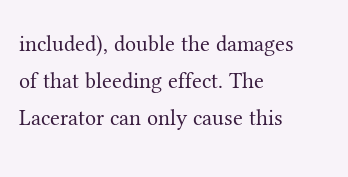included), double the damages of that bleeding effect. The Lacerator can only cause this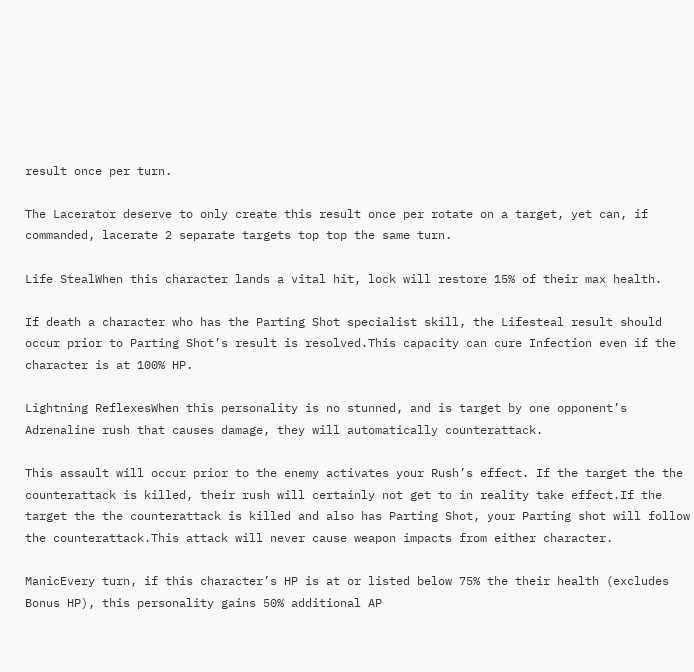result once per turn.

The Lacerator deserve to only create this result once per rotate on a target, yet can, if commanded, lacerate 2 separate targets top top the same turn.

Life StealWhen this character lands a vital hit, lock will restore 15% of their max health.

If death a character who has the Parting Shot specialist skill, the Lifesteal result should occur prior to Parting Shot’s result is resolved.This capacity can cure Infection even if the character is at 100% HP.

Lightning ReflexesWhen this personality is no stunned, and is target by one opponent’s Adrenaline rush that causes damage, they will automatically counterattack.

This assault will occur prior to the enemy activates your Rush’s effect. If the target the the counterattack is killed, their rush will certainly not get to in reality take effect.If the target the the counterattack is killed and also has Parting Shot, your Parting shot will follow the counterattack.This attack will never cause weapon impacts from either character.

ManicEvery turn, if this character’s HP is at or listed below 75% the their health (excludes Bonus HP), this personality gains 50% additional AP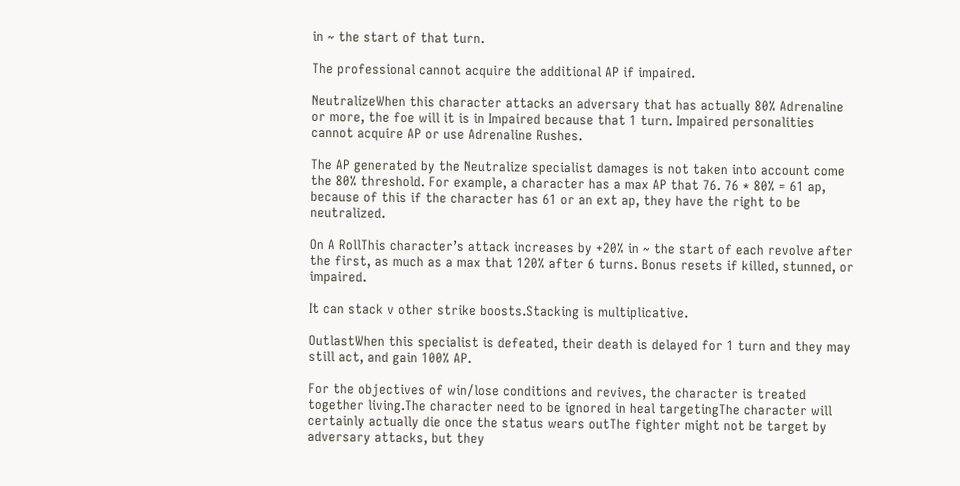in ~ the start of that turn.

The professional cannot acquire the additional AP if impaired.

NeutralizeWhen this character attacks an adversary that has actually 80% Adrenaline or more, the foe will it is in Impaired because that 1 turn. Impaired personalities cannot acquire AP or use Adrenaline Rushes.

The AP generated by the Neutralize specialist damages is not taken into account come the 80% threshold. For example, a character has a max AP that 76. 76 * 80% = 61 ap, because of this if the character has 61 or an ext ap, they have the right to be neutralized.

On A RollThis character’s attack increases by +20% in ~ the start of each revolve after the first, as much as a max that 120% after 6 turns. Bonus resets if killed, stunned, or impaired.

It can stack v other strike boosts.Stacking is multiplicative.

OutlastWhen this specialist is defeated, their death is delayed for 1 turn and they may still act, and gain 100% AP.

For the objectives of win/lose conditions and revives, the character is treated together living.The character need to be ignored in heal targetingThe character will certainly actually die once the status wears outThe fighter might not be target by adversary attacks, but they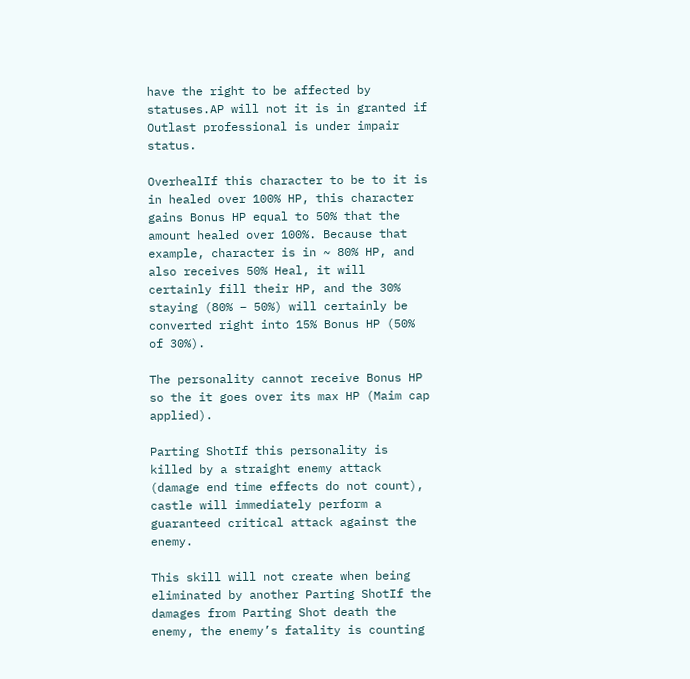have the right to be affected by statuses.AP will not it is in granted if Outlast professional is under impair status.

OverhealIf this character to be to it is in healed over 100% HP, this character gains Bonus HP equal to 50% that the amount healed over 100%. Because that example, character is in ~ 80% HP, and also receives 50% Heal, it will certainly fill their HP, and the 30% staying (80% – 50%) will certainly be converted right into 15% Bonus HP (50% of 30%).

The personality cannot receive Bonus HP so the it goes over its max HP (Maim cap applied).

Parting ShotIf this personality is killed by a straight enemy attack (damage end time effects do not count), castle will immediately perform a guaranteed critical attack against the enemy.

This skill will not create when being eliminated by another Parting ShotIf the damages from Parting Shot death the enemy, the enemy’s fatality is counting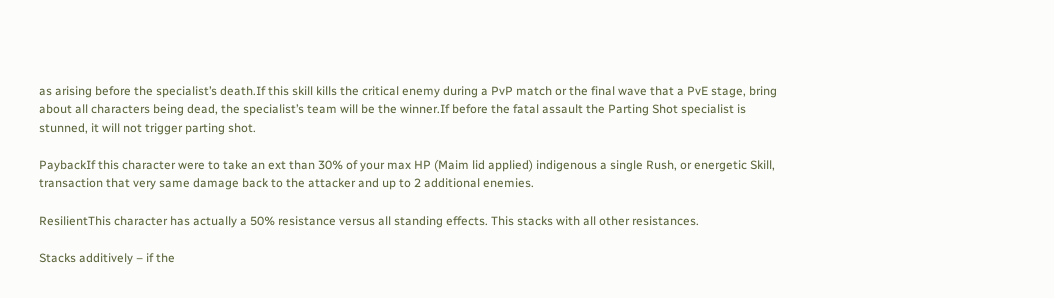as arising before the specialist’s death.If this skill kills the critical enemy during a PvP match or the final wave that a PvE stage, bring about all characters being dead, the specialist’s team will be the winner.If before the fatal assault the Parting Shot specialist is stunned, it will not trigger parting shot.

PaybackIf this character were to take an ext than 30% of your max HP (Maim lid applied) indigenous a single Rush, or energetic Skill, transaction that very same damage back to the attacker and up to 2 additional enemies.

ResilientThis character has actually a 50% resistance versus all standing effects. This stacks with all other resistances.

Stacks additively – if the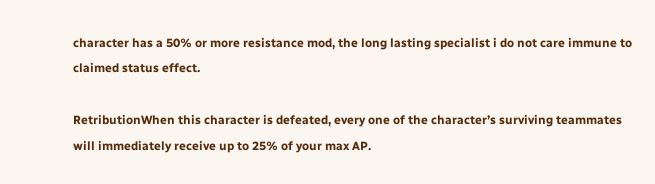character has a 50% or more resistance mod, the long lasting specialist i do not care immune to claimed status effect.

RetributionWhen this character is defeated, every one of the character’s surviving teammates will immediately receive up to 25% of your max AP.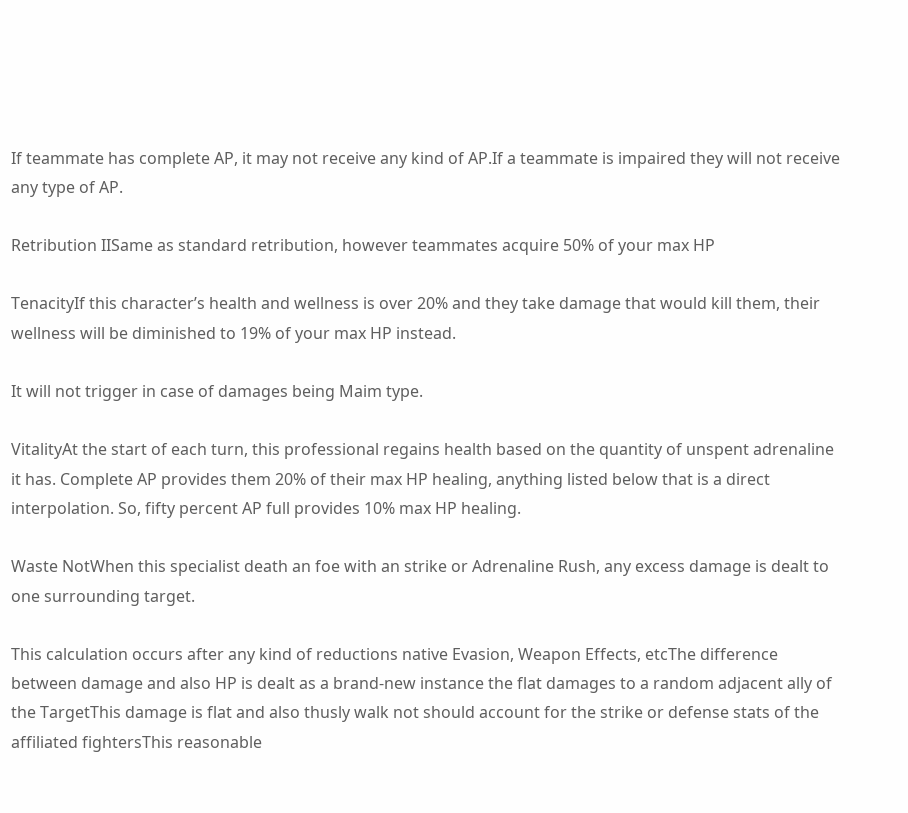If teammate has complete AP, it may not receive any kind of AP.If a teammate is impaired they will not receive any type of AP.

Retribution IISame as standard retribution, however teammates acquire 50% of your max HP

TenacityIf this character’s health and wellness is over 20% and they take damage that would kill them, their wellness will be diminished to 19% of your max HP instead.

It will not trigger in case of damages being Maim type.

VitalityAt the start of each turn, this professional regains health based on the quantity of unspent adrenaline it has. Complete AP provides them 20% of their max HP healing, anything listed below that is a direct interpolation. So, fifty percent AP full provides 10% max HP healing.

Waste NotWhen this specialist death an foe with an strike or Adrenaline Rush, any excess damage is dealt to one surrounding target.

This calculation occurs after any kind of reductions native Evasion, Weapon Effects, etcThe difference between damage and also HP is dealt as a brand-new instance the flat damages to a random adjacent ally of the TargetThis damage is flat and also thusly walk not should account for the strike or defense stats of the affiliated fightersThis reasonable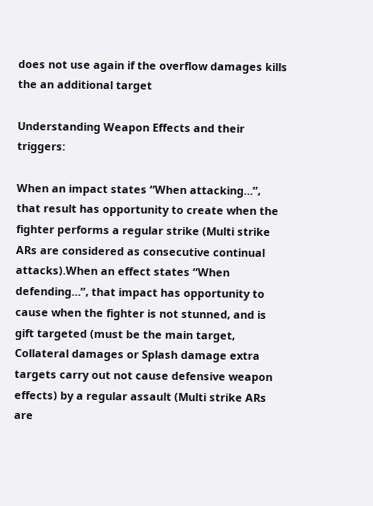does not use again if the overflow damages kills the an additional target

Understanding Weapon Effects and their triggers:

When an impact states “When attacking…”, that result has opportunity to create when the fighter performs a regular strike (Multi strike ARs are considered as consecutive continual attacks).When an effect states “When defending…”, that impact has opportunity to cause when the fighter is not stunned, and is gift targeted (must be the main target, Collateral damages or Splash damage extra targets carry out not cause defensive weapon effects) by a regular assault (Multi strike ARs are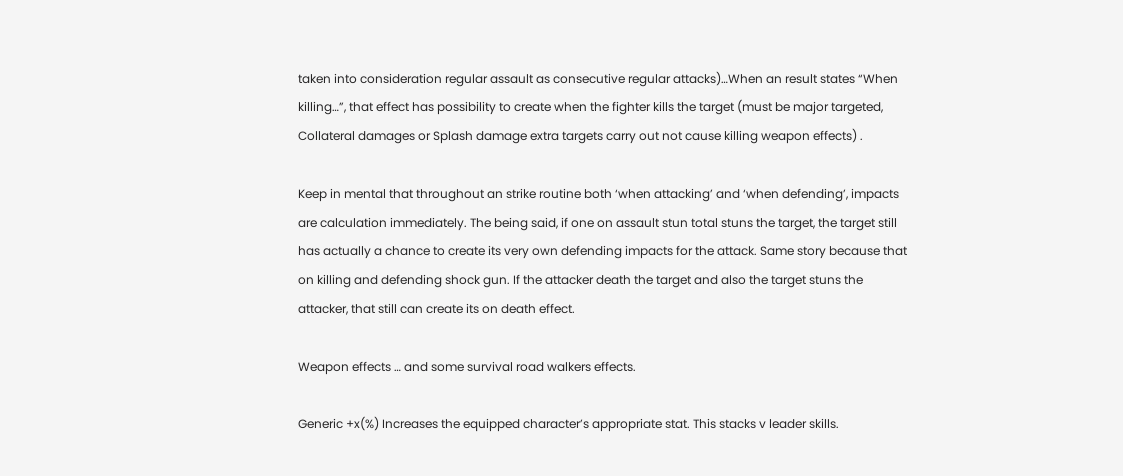taken into consideration regular assault as consecutive regular attacks)…When an result states “When killing…”, that effect has possibility to create when the fighter kills the target (must be major targeted, Collateral damages or Splash damage extra targets carry out not cause killing weapon effects) .

Keep in mental that throughout an strike routine both ‘when attacking’ and ‘when defending’, impacts are calculation immediately. The being said, if one on assault stun total stuns the target, the target still has actually a chance to create its very own defending impacts for the attack. Same story because that on killing and defending shock gun. If the attacker death the target and also the target stuns the attacker, that still can create its on death effect.

Weapon effects … and some survival road walkers effects.

Generic +x(%) Increases the equipped character’s appropriate stat. This stacks v leader skills.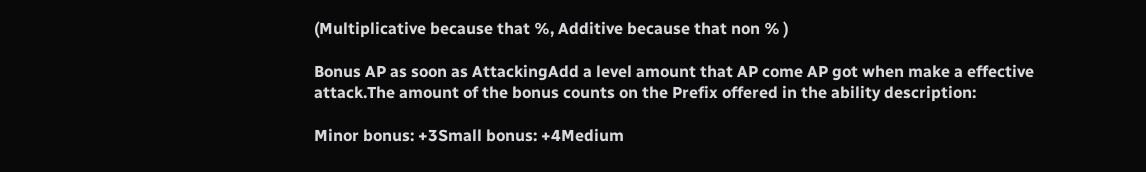(Multiplicative because that %, Additive because that non % )

Bonus AP as soon as AttackingAdd a level amount that AP come AP got when make a effective attack.The amount of the bonus counts on the Prefix offered in the ability description:

Minor bonus: +3Small bonus: +4Medium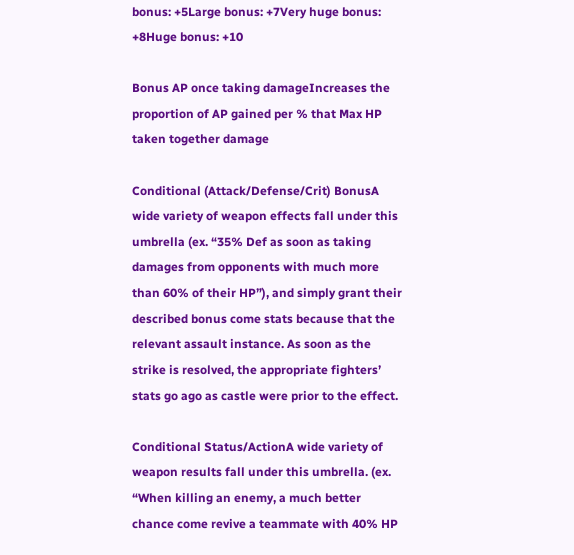bonus: +5Large bonus: +7Very huge bonus: +8Huge bonus: +10

Bonus AP once taking damageIncreases the proportion of AP gained per % that Max HP taken together damage

Conditional (Attack/Defense/Crit) BonusA wide variety of weapon effects fall under this umbrella (ex. “35% Def as soon as taking damages from opponents with much more than 60% of their HP”), and simply grant their described bonus come stats because that the relevant assault instance. As soon as the strike is resolved, the appropriate fighters’ stats go ago as castle were prior to the effect.

Conditional Status/ActionA wide variety of weapon results fall under this umbrella. (ex. “When killing an enemy, a much better chance come revive a teammate with 40% HP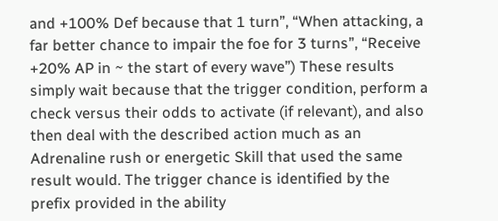and +100% Def because that 1 turn”, “When attacking, a far better chance to impair the foe for 3 turns”, “Receive +20% AP in ~ the start of every wave”) These results simply wait because that the trigger condition, perform a check versus their odds to activate (if relevant), and also then deal with the described action much as an Adrenaline rush or energetic Skill that used the same result would. The trigger chance is identified by the prefix provided in the ability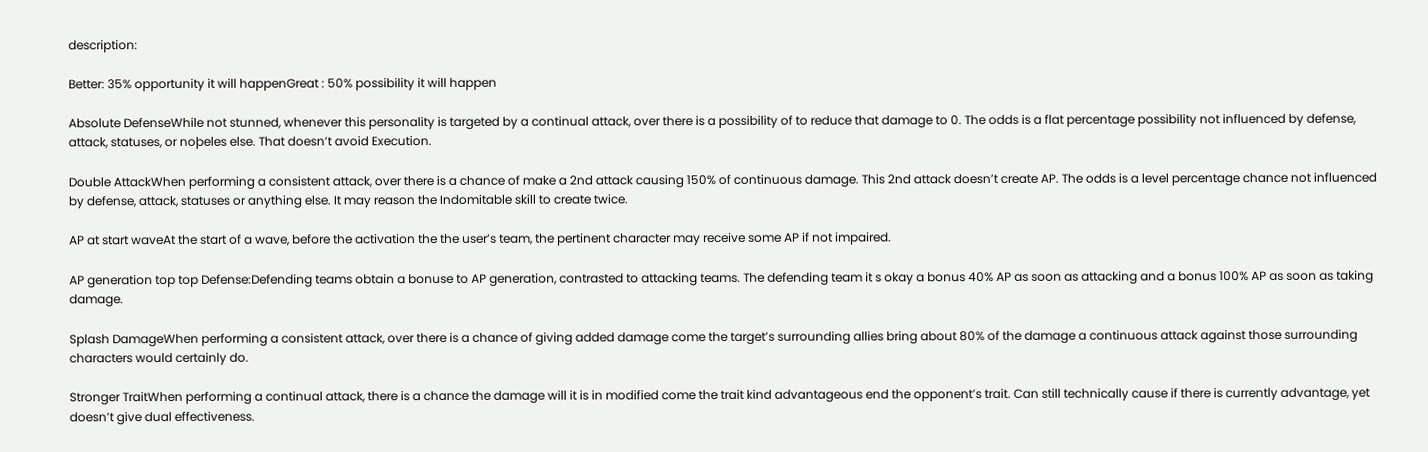description:

Better: 35% opportunity it will happenGreat : 50% possibility it will happen

Absolute DefenseWhile not stunned, whenever this personality is targeted by a continual attack, over there is a possibility of to reduce that damage to 0. The odds is a flat percentage possibility not influenced by defense, attack, statuses, or noþeles else. That doesn’t avoid Execution.

Double AttackWhen performing a consistent attack, over there is a chance of make a 2nd attack causing 150% of continuous damage. This 2nd attack doesn’t create AP. The odds is a level percentage chance not influenced by defense, attack, statuses or anything else. It may reason the Indomitable skill to create twice.

AP at start waveAt the start of a wave, before the activation the the user’s team, the pertinent character may receive some AP if not impaired.

AP generation top top Defense:Defending teams obtain a bonuse to AP generation, contrasted to attacking teams. The defending team it s okay a bonus 40% AP as soon as attacking and a bonus 100% AP as soon as taking damage.

Splash DamageWhen performing a consistent attack, over there is a chance of giving added damage come the target’s surrounding allies bring about 80% of the damage a continuous attack against those surrounding characters would certainly do.

Stronger TraitWhen performing a continual attack, there is a chance the damage will it is in modified come the trait kind advantageous end the opponent’s trait. Can still technically cause if there is currently advantage, yet doesn’t give dual effectiveness.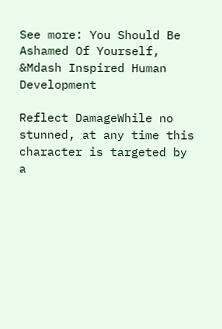See more: You Should Be Ashamed Of Yourself, &Mdash Inspired Human Development

Reflect DamageWhile no stunned, at any time this character is targeted by a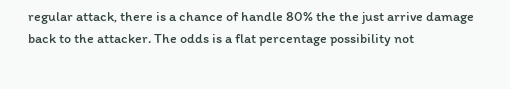regular attack, there is a chance of handle 80% the the just arrive damage back to the attacker. The odds is a flat percentage possibility not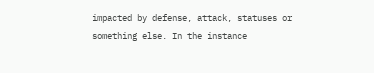impacted by defense, attack, statuses or something else. In the instance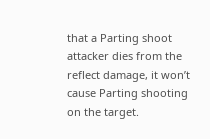that a Parting shoot attacker dies from the reflect damage, it won’t cause Parting shooting on the target.